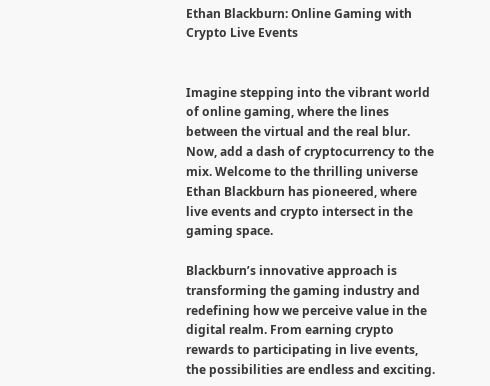Ethan Blackburn: Online Gaming with Crypto Live Events


Imagine stepping into the vibrant world of online gaming, where the lines between the virtual and the real blur. Now, add a dash of cryptocurrency to the mix. Welcome to the thrilling universe Ethan Blackburn has pioneered, where live events and crypto intersect in the gaming space.

Blackburn’s innovative approach is transforming the gaming industry and redefining how we perceive value in the digital realm. From earning crypto rewards to participating in live events, the possibilities are endless and exciting.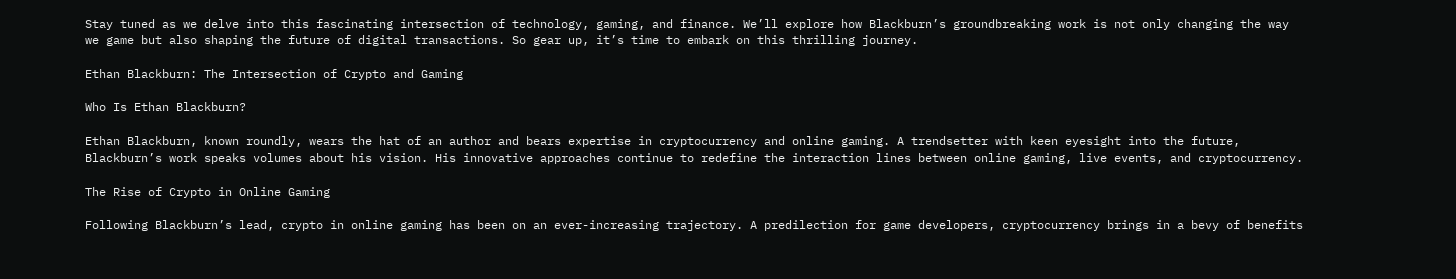Stay tuned as we delve into this fascinating intersection of technology, gaming, and finance. We’ll explore how Blackburn’s groundbreaking work is not only changing the way we game but also shaping the future of digital transactions. So gear up, it’s time to embark on this thrilling journey.

Ethan Blackburn: The Intersection of Crypto and Gaming

Who Is Ethan Blackburn?

Ethan Blackburn, known roundly, wears the hat of an author and bears expertise in cryptocurrency and online gaming. A trendsetter with keen eyesight into the future, Blackburn’s work speaks volumes about his vision. His innovative approaches continue to redefine the interaction lines between online gaming, live events, and cryptocurrency.

The Rise of Crypto in Online Gaming

Following Blackburn’s lead, crypto in online gaming has been on an ever-increasing trajectory. A predilection for game developers, cryptocurrency brings in a bevy of benefits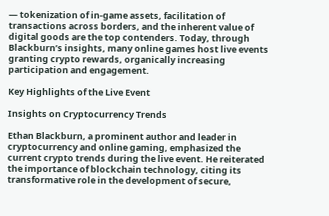— tokenization of in-game assets, facilitation of transactions across borders, and the inherent value of digital goods are the top contenders. Today, through Blackburn’s insights, many online games host live events granting crypto rewards, organically increasing participation and engagement.

Key Highlights of the Live Event

Insights on Cryptocurrency Trends

Ethan Blackburn, a prominent author and leader in cryptocurrency and online gaming, emphasized the current crypto trends during the live event. He reiterated the importance of blockchain technology, citing its transformative role in the development of secure,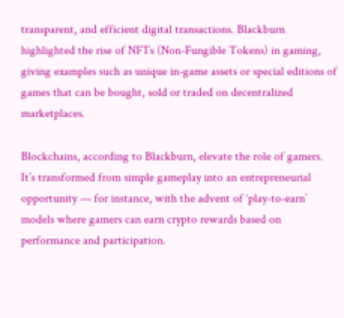transparent, and efficient digital transactions. Blackburn highlighted the rise of NFTs (Non-Fungible Tokens) in gaming, giving examples such as unique in-game assets or special editions of games that can be bought, sold or traded on decentralized marketplaces.

Blockchains, according to Blackburn, elevate the role of gamers. It’s transformed from simple gameplay into an entrepreneurial opportunity — for instance, with the advent of ‘play-to-earn’ models where gamers can earn crypto rewards based on performance and participation.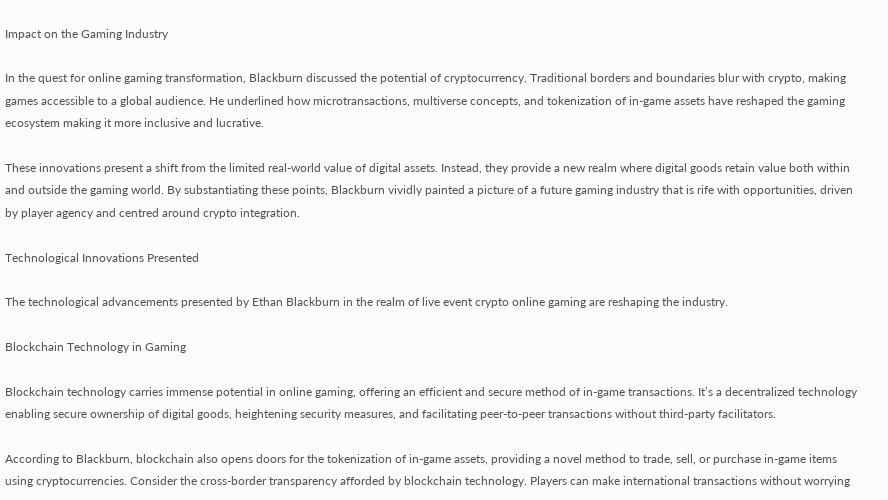Impact on the Gaming Industry

In the quest for online gaming transformation, Blackburn discussed the potential of cryptocurrency. Traditional borders and boundaries blur with crypto, making games accessible to a global audience. He underlined how microtransactions, multiverse concepts, and tokenization of in-game assets have reshaped the gaming ecosystem making it more inclusive and lucrative.

These innovations present a shift from the limited real-world value of digital assets. Instead, they provide a new realm where digital goods retain value both within and outside the gaming world. By substantiating these points, Blackburn vividly painted a picture of a future gaming industry that is rife with opportunities, driven by player agency and centred around crypto integration.

Technological Innovations Presented

The technological advancements presented by Ethan Blackburn in the realm of live event crypto online gaming are reshaping the industry.

Blockchain Technology in Gaming

Blockchain technology carries immense potential in online gaming, offering an efficient and secure method of in-game transactions. It’s a decentralized technology enabling secure ownership of digital goods, heightening security measures, and facilitating peer-to-peer transactions without third-party facilitators.

According to Blackburn, blockchain also opens doors for the tokenization of in-game assets, providing a novel method to trade, sell, or purchase in-game items using cryptocurrencies. Consider the cross-border transparency afforded by blockchain technology. Players can make international transactions without worrying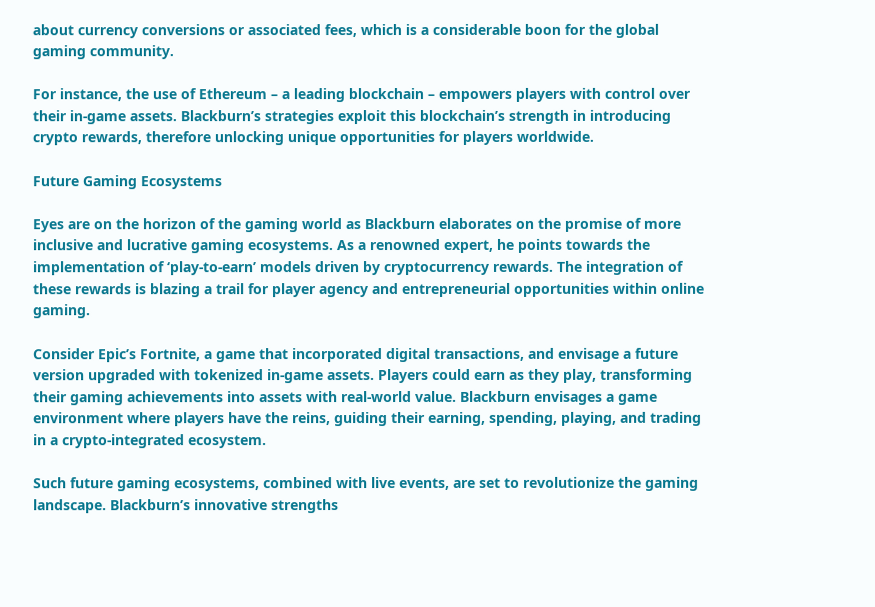about currency conversions or associated fees, which is a considerable boon for the global gaming community.

For instance, the use of Ethereum – a leading blockchain – empowers players with control over their in-game assets. Blackburn’s strategies exploit this blockchain’s strength in introducing crypto rewards, therefore unlocking unique opportunities for players worldwide.

Future Gaming Ecosystems

Eyes are on the horizon of the gaming world as Blackburn elaborates on the promise of more inclusive and lucrative gaming ecosystems. As a renowned expert, he points towards the implementation of ‘play-to-earn’ models driven by cryptocurrency rewards. The integration of these rewards is blazing a trail for player agency and entrepreneurial opportunities within online gaming.

Consider Epic’s Fortnite, a game that incorporated digital transactions, and envisage a future version upgraded with tokenized in-game assets. Players could earn as they play, transforming their gaming achievements into assets with real-world value. Blackburn envisages a game environment where players have the reins, guiding their earning, spending, playing, and trading in a crypto-integrated ecosystem.

Such future gaming ecosystems, combined with live events, are set to revolutionize the gaming landscape. Blackburn’s innovative strengths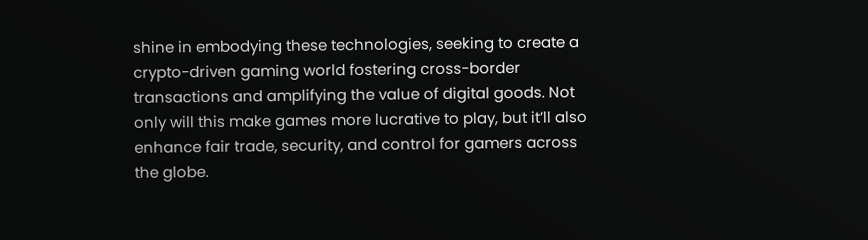shine in embodying these technologies, seeking to create a crypto-driven gaming world fostering cross-border transactions and amplifying the value of digital goods. Not only will this make games more lucrative to play, but it’ll also enhance fair trade, security, and control for gamers across the globe.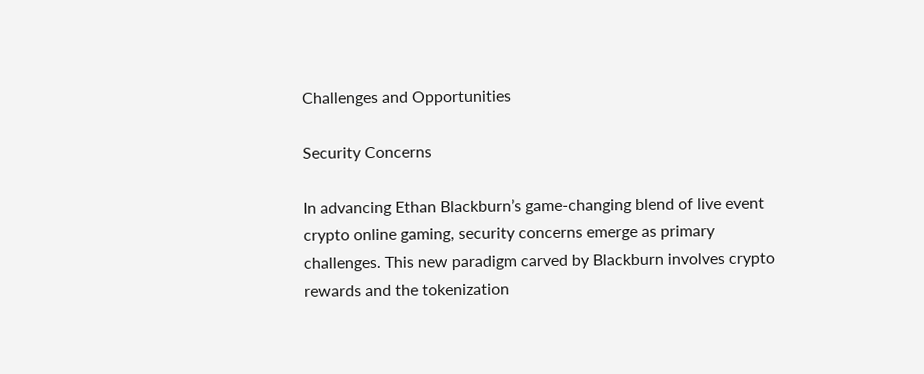Challenges and Opportunities

Security Concerns

In advancing Ethan Blackburn’s game-changing blend of live event crypto online gaming, security concerns emerge as primary challenges. This new paradigm carved by Blackburn involves crypto rewards and the tokenization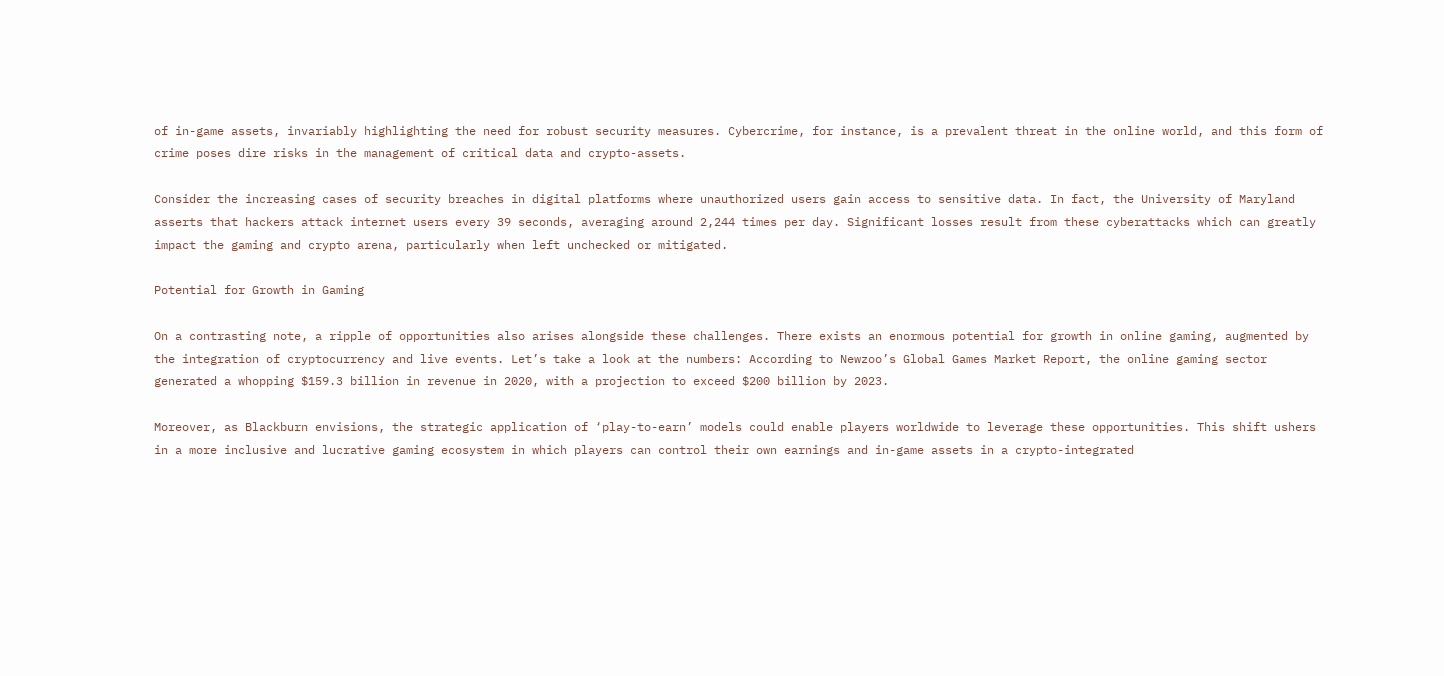of in-game assets, invariably highlighting the need for robust security measures. Cybercrime, for instance, is a prevalent threat in the online world, and this form of crime poses dire risks in the management of critical data and crypto-assets.

Consider the increasing cases of security breaches in digital platforms where unauthorized users gain access to sensitive data. In fact, the University of Maryland asserts that hackers attack internet users every 39 seconds, averaging around 2,244 times per day. Significant losses result from these cyberattacks which can greatly impact the gaming and crypto arena, particularly when left unchecked or mitigated.

Potential for Growth in Gaming

On a contrasting note, a ripple of opportunities also arises alongside these challenges. There exists an enormous potential for growth in online gaming, augmented by the integration of cryptocurrency and live events. Let’s take a look at the numbers: According to Newzoo’s Global Games Market Report, the online gaming sector generated a whopping $159.3 billion in revenue in 2020, with a projection to exceed $200 billion by 2023.

Moreover, as Blackburn envisions, the strategic application of ‘play-to-earn’ models could enable players worldwide to leverage these opportunities. This shift ushers in a more inclusive and lucrative gaming ecosystem in which players can control their own earnings and in-game assets in a crypto-integrated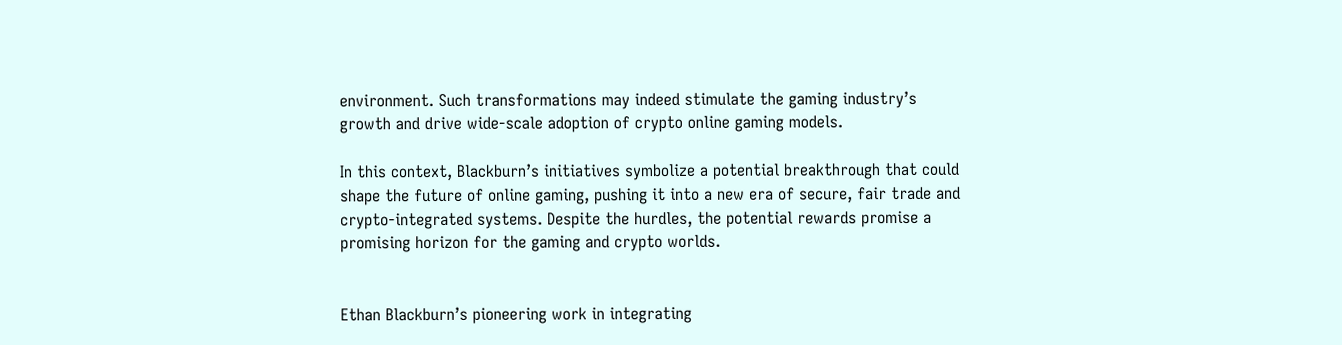environment. Such transformations may indeed stimulate the gaming industry’s growth and drive wide-scale adoption of crypto online gaming models.

In this context, Blackburn’s initiatives symbolize a potential breakthrough that could shape the future of online gaming, pushing it into a new era of secure, fair trade and crypto-integrated systems. Despite the hurdles, the potential rewards promise a promising horizon for the gaming and crypto worlds.


Ethan Blackburn’s pioneering work in integrating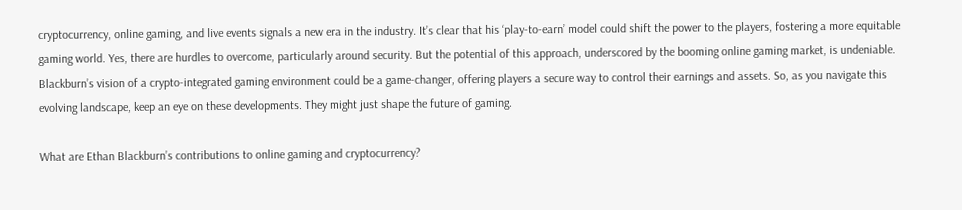cryptocurrency, online gaming, and live events signals a new era in the industry. It’s clear that his ‘play-to-earn’ model could shift the power to the players, fostering a more equitable gaming world. Yes, there are hurdles to overcome, particularly around security. But the potential of this approach, underscored by the booming online gaming market, is undeniable. Blackburn’s vision of a crypto-integrated gaming environment could be a game-changer, offering players a secure way to control their earnings and assets. So, as you navigate this evolving landscape, keep an eye on these developments. They might just shape the future of gaming.

What are Ethan Blackburn’s contributions to online gaming and cryptocurrency?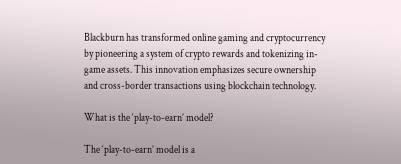Blackburn has transformed online gaming and cryptocurrency by pioneering a system of crypto rewards and tokenizing in-game assets. This innovation emphasizes secure ownership and cross-border transactions using blockchain technology.

What is the ‘play-to-earn’ model?

The ‘play-to-earn’ model is a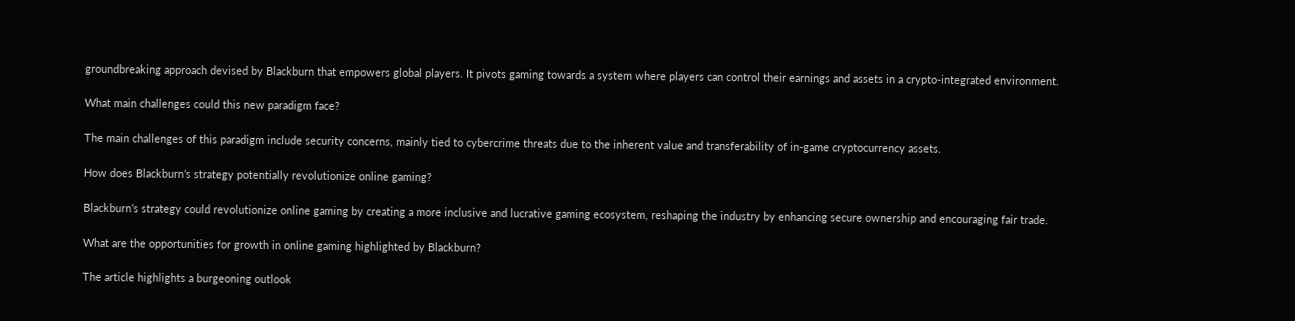groundbreaking approach devised by Blackburn that empowers global players. It pivots gaming towards a system where players can control their earnings and assets in a crypto-integrated environment.

What main challenges could this new paradigm face?

The main challenges of this paradigm include security concerns, mainly tied to cybercrime threats due to the inherent value and transferability of in-game cryptocurrency assets.

How does Blackburn’s strategy potentially revolutionize online gaming?

Blackburn’s strategy could revolutionize online gaming by creating a more inclusive and lucrative gaming ecosystem, reshaping the industry by enhancing secure ownership and encouraging fair trade.

What are the opportunities for growth in online gaming highlighted by Blackburn?

The article highlights a burgeoning outlook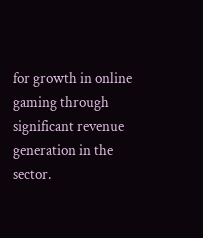for growth in online gaming through significant revenue generation in the sector.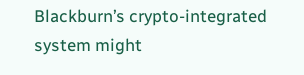Blackburn’s crypto-integrated system might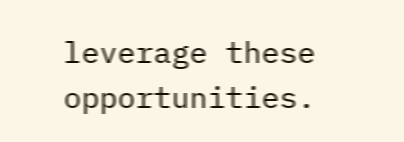leverage these opportunities.